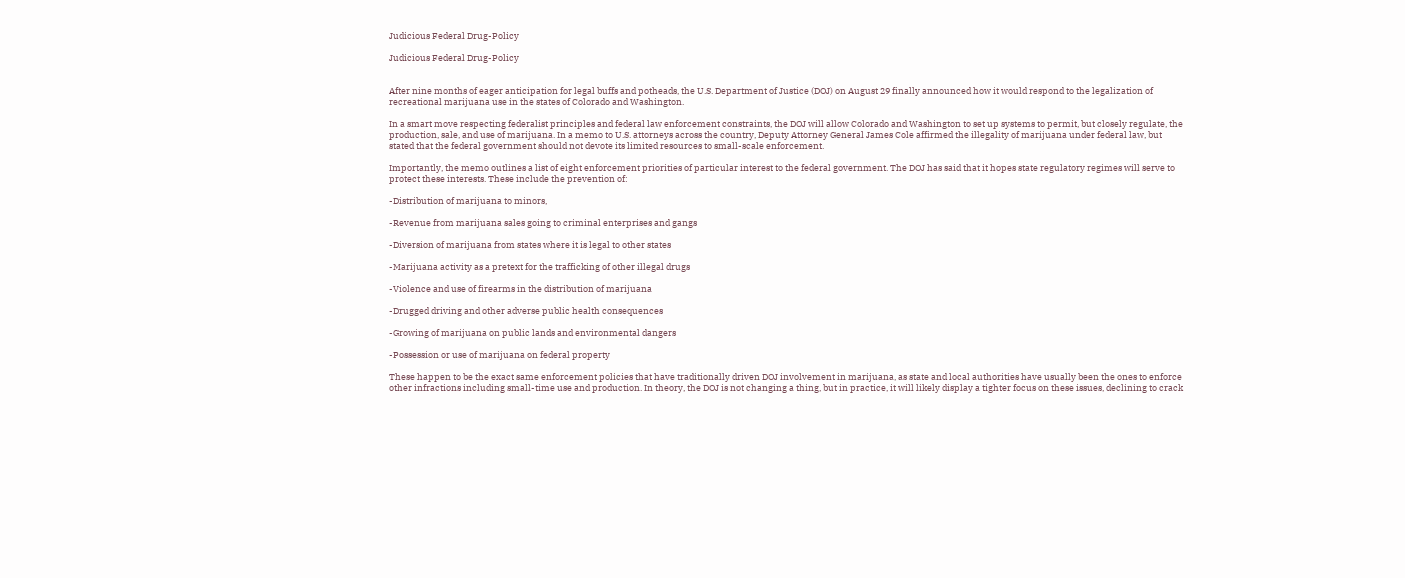Judicious Federal Drug-Policy

Judicious Federal Drug-Policy


After nine months of eager anticipation for legal buffs and potheads, the U.S. Department of Justice (DOJ) on August 29 finally announced how it would respond to the legalization of recreational marijuana use in the states of Colorado and Washington.

In a smart move respecting federalist principles and federal law enforcement constraints, the DOJ will allow Colorado and Washington to set up systems to permit, but closely regulate, the production, sale, and use of marijuana. In a memo to U.S. attorneys across the country, Deputy Attorney General James Cole affirmed the illegality of marijuana under federal law, but stated that the federal government should not devote its limited resources to small-scale enforcement.

Importantly, the memo outlines a list of eight enforcement priorities of particular interest to the federal government. The DOJ has said that it hopes state regulatory regimes will serve to protect these interests. These include the prevention of:

-Distribution of marijuana to minors,

-Revenue from marijuana sales going to criminal enterprises and gangs

-Diversion of marijuana from states where it is legal to other states

-Marijuana activity as a pretext for the trafficking of other illegal drugs

-Violence and use of firearms in the distribution of marijuana

-Drugged driving and other adverse public health consequences

-Growing of marijuana on public lands and environmental dangers

-Possession or use of marijuana on federal property

These happen to be the exact same enforcement policies that have traditionally driven DOJ involvement in marijuana, as state and local authorities have usually been the ones to enforce other infractions including small-time use and production. In theory, the DOJ is not changing a thing, but in practice, it will likely display a tighter focus on these issues, declining to crack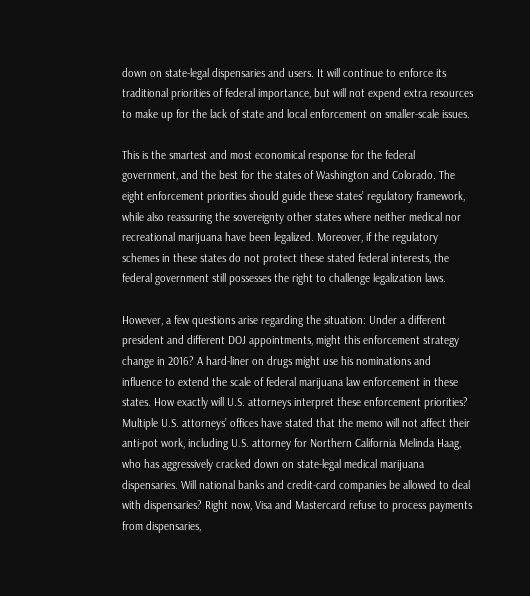down on state-legal dispensaries and users. It will continue to enforce its traditional priorities of federal importance, but will not expend extra resources to make up for the lack of state and local enforcement on smaller-scale issues.

This is the smartest and most economical response for the federal government, and the best for the states of Washington and Colorado. The eight enforcement priorities should guide these states’ regulatory framework, while also reassuring the sovereignty other states where neither medical nor recreational marijuana have been legalized. Moreover, if the regulatory schemes in these states do not protect these stated federal interests, the federal government still possesses the right to challenge legalization laws.

However, a few questions arise regarding the situation: Under a different president and different DOJ appointments, might this enforcement strategy change in 2016? A hard-liner on drugs might use his nominations and influence to extend the scale of federal marijuana law enforcement in these states. How exactly will U.S. attorneys interpret these enforcement priorities? Multiple U.S. attorneys’ offices have stated that the memo will not affect their anti-pot work, including U.S. attorney for Northern California Melinda Haag, who has aggressively cracked down on state-legal medical marijuana dispensaries. Will national banks and credit-card companies be allowed to deal with dispensaries? Right now, Visa and Mastercard refuse to process payments from dispensaries,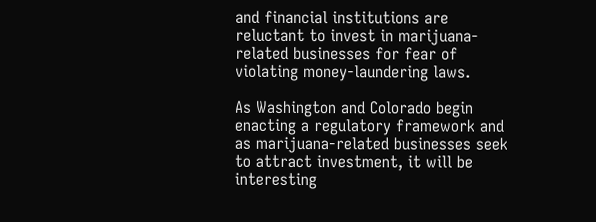and financial institutions are reluctant to invest in marijuana-related businesses for fear of violating money-laundering laws.

As Washington and Colorado begin enacting a regulatory framework and as marijuana-related businesses seek to attract investment, it will be interesting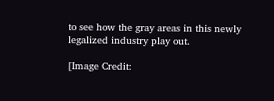to see how the gray areas in this newly legalized industry play out.

[Image Credit: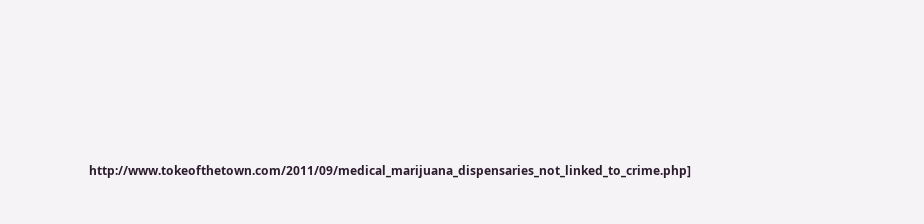http://www.tokeofthetown.com/2011/09/medical_marijuana_dispensaries_not_linked_to_crime.php]